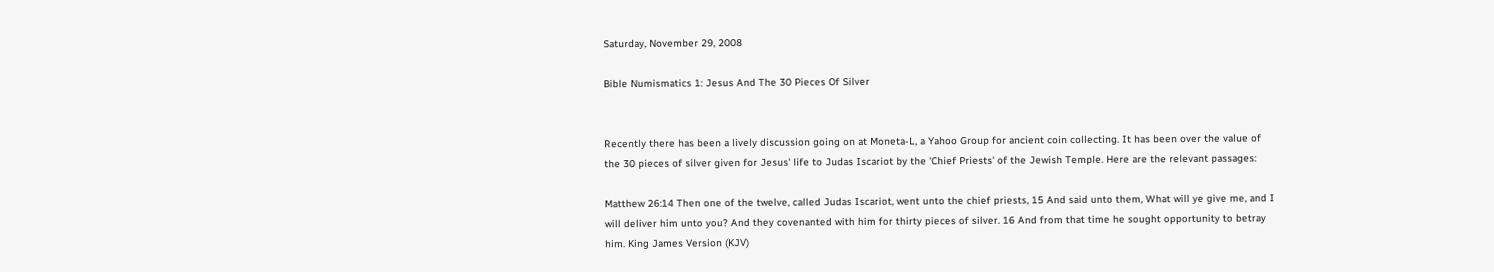Saturday, November 29, 2008

Bible Numismatics 1: Jesus And The 30 Pieces Of Silver


Recently there has been a lively discussion going on at Moneta-L, a Yahoo Group for ancient coin collecting. It has been over the value of the 30 pieces of silver given for Jesus' life to Judas Iscariot by the 'Chief Priests' of the Jewish Temple. Here are the relevant passages:

Matthew 26:14 Then one of the twelve, called Judas Iscariot, went unto the chief priests, 15 And said unto them, What will ye give me, and I will deliver him unto you? And they covenanted with him for thirty pieces of silver. 16 And from that time he sought opportunity to betray him. King James Version (KJV)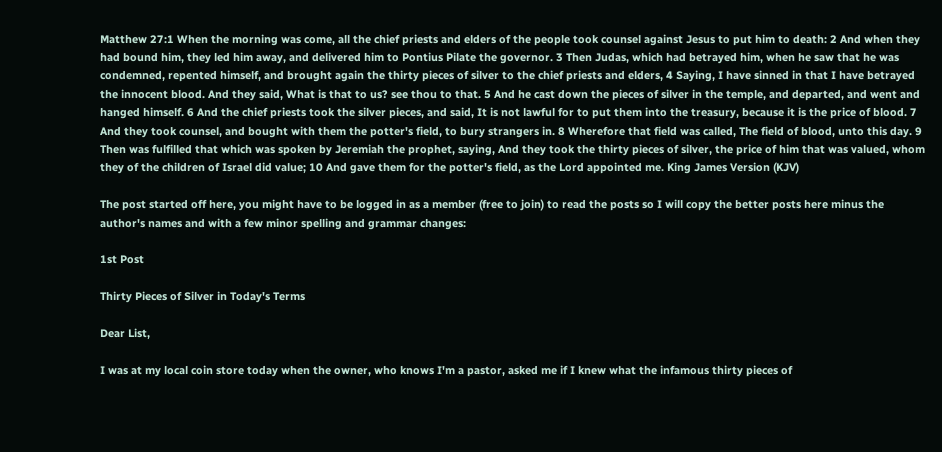Matthew 27:1 When the morning was come, all the chief priests and elders of the people took counsel against Jesus to put him to death: 2 And when they had bound him, they led him away, and delivered him to Pontius Pilate the governor. 3 Then Judas, which had betrayed him, when he saw that he was condemned, repented himself, and brought again the thirty pieces of silver to the chief priests and elders, 4 Saying, I have sinned in that I have betrayed the innocent blood. And they said, What is that to us? see thou to that. 5 And he cast down the pieces of silver in the temple, and departed, and went and hanged himself. 6 And the chief priests took the silver pieces, and said, It is not lawful for to put them into the treasury, because it is the price of blood. 7 And they took counsel, and bought with them the potter's field, to bury strangers in. 8 Wherefore that field was called, The field of blood, unto this day. 9 Then was fulfilled that which was spoken by Jeremiah the prophet, saying, And they took the thirty pieces of silver, the price of him that was valued, whom they of the children of Israel did value; 10 And gave them for the potter's field, as the Lord appointed me. King James Version (KJV)

The post started off here, you might have to be logged in as a member (free to join) to read the posts so I will copy the better posts here minus the author's names and with a few minor spelling and grammar changes:

1st Post

Thirty Pieces of Silver in Today's Terms

Dear List,

I was at my local coin store today when the owner, who knows I'm a pastor, asked me if I knew what the infamous thirty pieces of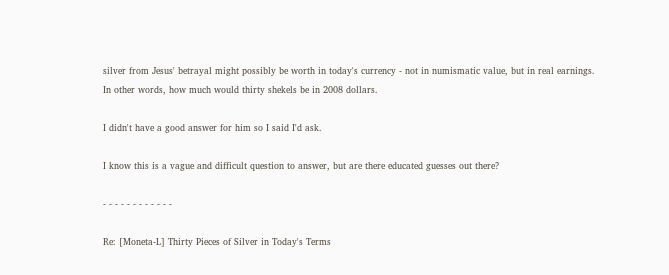silver from Jesus' betrayal might possibly be worth in today's currency - not in numismatic value, but in real earnings. In other words, how much would thirty shekels be in 2008 dollars.

I didn't have a good answer for him so I said I'd ask.

I know this is a vague and difficult question to answer, but are there educated guesses out there?

- - - - - - - - - - - -

Re: [Moneta-L] Thirty Pieces of Silver in Today's Terms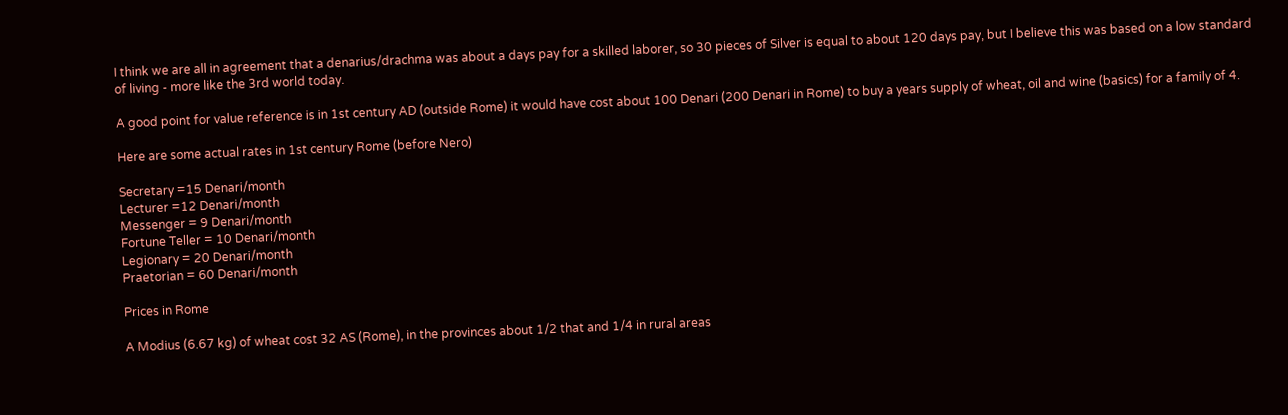I think we are all in agreement that a denarius/drachma was about a days pay for a skilled laborer, so 30 pieces of Silver is equal to about 120 days pay, but I believe this was based on a low standard of living - more like the 3rd world today.

A good point for value reference is in 1st century AD (outside Rome) it would have cost about 100 Denari (200 Denari in Rome) to buy a years supply of wheat, oil and wine (basics) for a family of 4.

Here are some actual rates in 1st century Rome (before Nero)

Secretary =15 Denari/month
Lecturer =12 Denari/month
Messenger = 9 Denari/month
Fortune Teller = 10 Denari/month
Legionary = 20 Denari/month
Praetorian = 60 Denari/month

Prices in Rome

A Modius (6.67 kg) of wheat cost 32 AS (Rome), in the provinces about 1/2 that and 1/4 in rural areas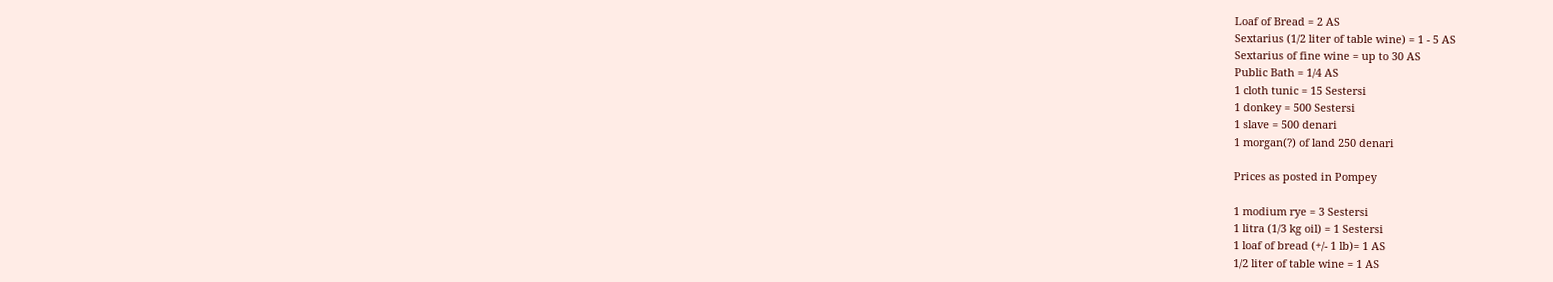Loaf of Bread = 2 AS
Sextarius (1/2 liter of table wine) = 1 - 5 AS
Sextarius of fine wine = up to 30 AS
Public Bath = 1/4 AS
1 cloth tunic = 15 Sestersi
1 donkey = 500 Sestersi
1 slave = 500 denari
1 morgan(?) of land 250 denari

Prices as posted in Pompey

1 modium rye = 3 Sestersi
1 litra (1/3 kg oil) = 1 Sestersi
1 loaf of bread (+/- 1 lb)= 1 AS
1/2 liter of table wine = 1 AS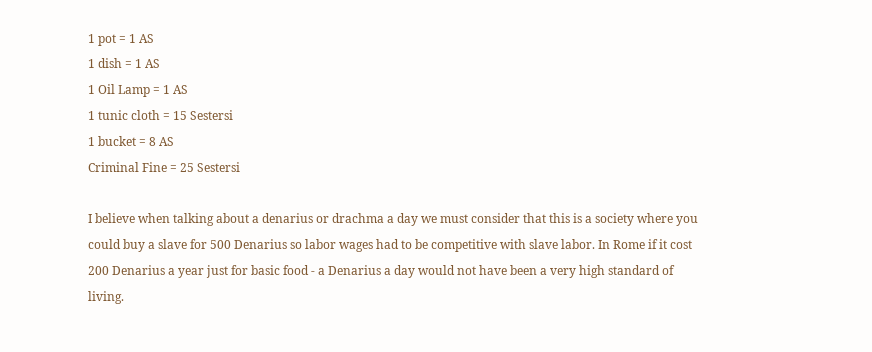1 pot = 1 AS
1 dish = 1 AS
1 Oil Lamp = 1 AS
1 tunic cloth = 15 Sestersi
1 bucket = 8 AS
Criminal Fine = 25 Sestersi

I believe when talking about a denarius or drachma a day we must consider that this is a society where you could buy a slave for 500 Denarius so labor wages had to be competitive with slave labor. In Rome if it cost 200 Denarius a year just for basic food - a Denarius a day would not have been a very high standard of living.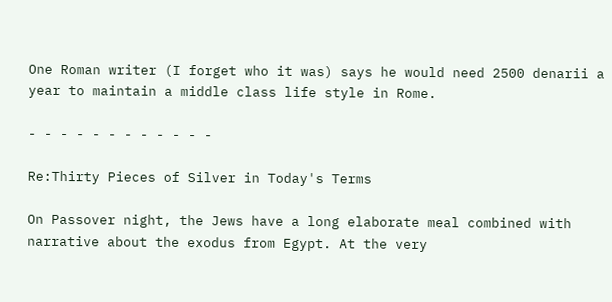One Roman writer (I forget who it was) says he would need 2500 denarii a year to maintain a middle class life style in Rome.

- - - - - - - - - - - -

Re:Thirty Pieces of Silver in Today's Terms

On Passover night, the Jews have a long elaborate meal combined with narrative about the exodus from Egypt. At the very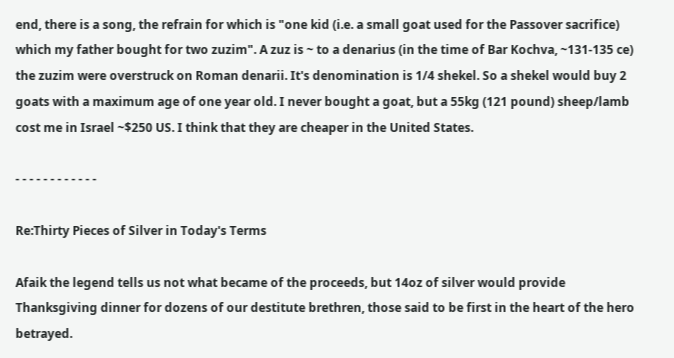end, there is a song, the refrain for which is "one kid (i.e. a small goat used for the Passover sacrifice) which my father bought for two zuzim". A zuz is ~ to a denarius (in the time of Bar Kochva, ~131-135 ce) the zuzim were overstruck on Roman denarii. It's denomination is 1/4 shekel. So a shekel would buy 2 goats with a maximum age of one year old. I never bought a goat, but a 55kg (121 pound) sheep/lamb cost me in Israel ~$250 US. I think that they are cheaper in the United States.

- - - - - - - - - - - -

Re:Thirty Pieces of Silver in Today's Terms

Afaik the legend tells us not what became of the proceeds, but 14oz of silver would provide Thanksgiving dinner for dozens of our destitute brethren, those said to be first in the heart of the hero betrayed.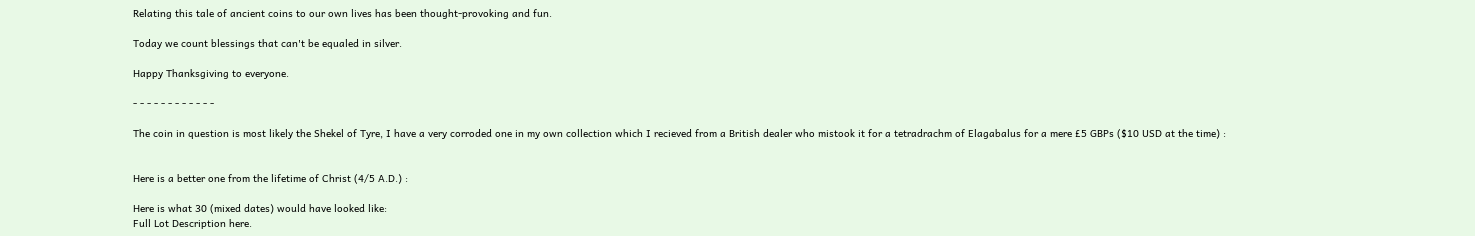Relating this tale of ancient coins to our own lives has been thought-provoking and fun.

Today we count blessings that can't be equaled in silver.

Happy Thanksgiving to everyone.

- - - - - - - - - - - -

The coin in question is most likely the Shekel of Tyre, I have a very corroded one in my own collection which I recieved from a British dealer who mistook it for a tetradrachm of Elagabalus for a mere £5 GBPs ($10 USD at the time) :


Here is a better one from the lifetime of Christ (4/5 A.D.) :

Here is what 30 (mixed dates) would have looked like:
Full Lot Description here.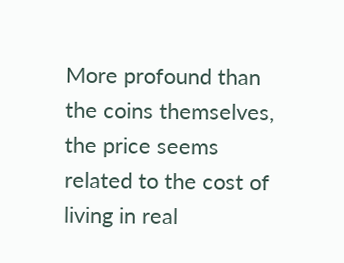More profound than the coins themselves, the price seems related to the cost of living in real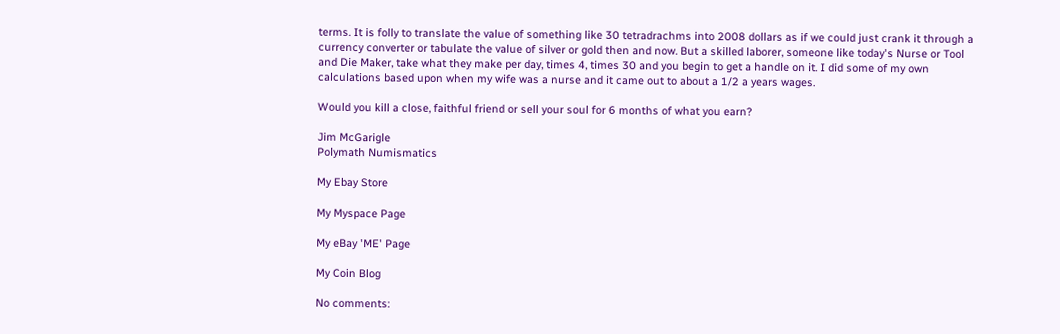terms. It is folly to translate the value of something like 30 tetradrachms into 2008 dollars as if we could just crank it through a currency converter or tabulate the value of silver or gold then and now. But a skilled laborer, someone like today's Nurse or Tool and Die Maker, take what they make per day, times 4, times 30 and you begin to get a handle on it. I did some of my own calculations based upon when my wife was a nurse and it came out to about a 1/2 a years wages.

Would you kill a close, faithful friend or sell your soul for 6 months of what you earn?

Jim McGarigle
Polymath Numismatics

My Ebay Store

My Myspace Page

My eBay 'ME' Page

My Coin Blog

No comments: